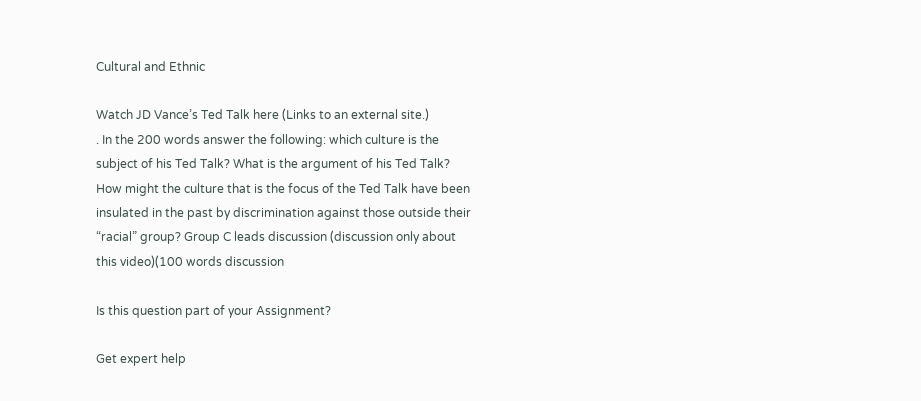Cultural and Ethnic

Watch JD Vance’s Ted Talk here (Links to an external site.)
. In the 200 words answer the following: which culture is the subject of his Ted Talk? What is the argument of his Ted Talk? How might the culture that is the focus of the Ted Talk have been insulated in the past by discrimination against those outside their “racial” group? Group C leads discussion (discussion only about this video)(100 words discussion

Is this question part of your Assignment?

Get expert help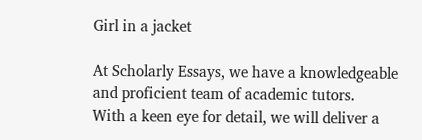Girl in a jacket

At Scholarly Essays, we have a knowledgeable
and proficient team of academic tutors.
With a keen eye for detail, we will deliver a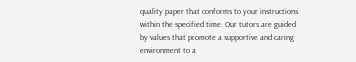quality paper that conforms to your instructions
within the specified time. Our tutors are guided
by values that promote a supportive and caring
environment to a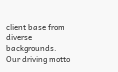client base from diverse backgrounds.
Our driving motto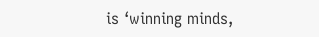is ‘winning minds,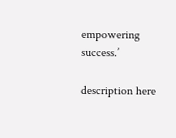empowering success.’

description here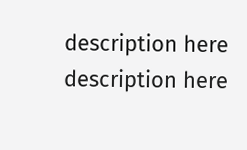description here description here